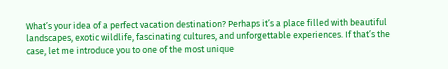What’s your idea of a perfect vacation destination? Perhaps it’s a place filled with beautiful landscapes, exotic wildlife, fascinating cultures, and unforgettable experiences. If that’s the case, let me introduce you to one of the most unique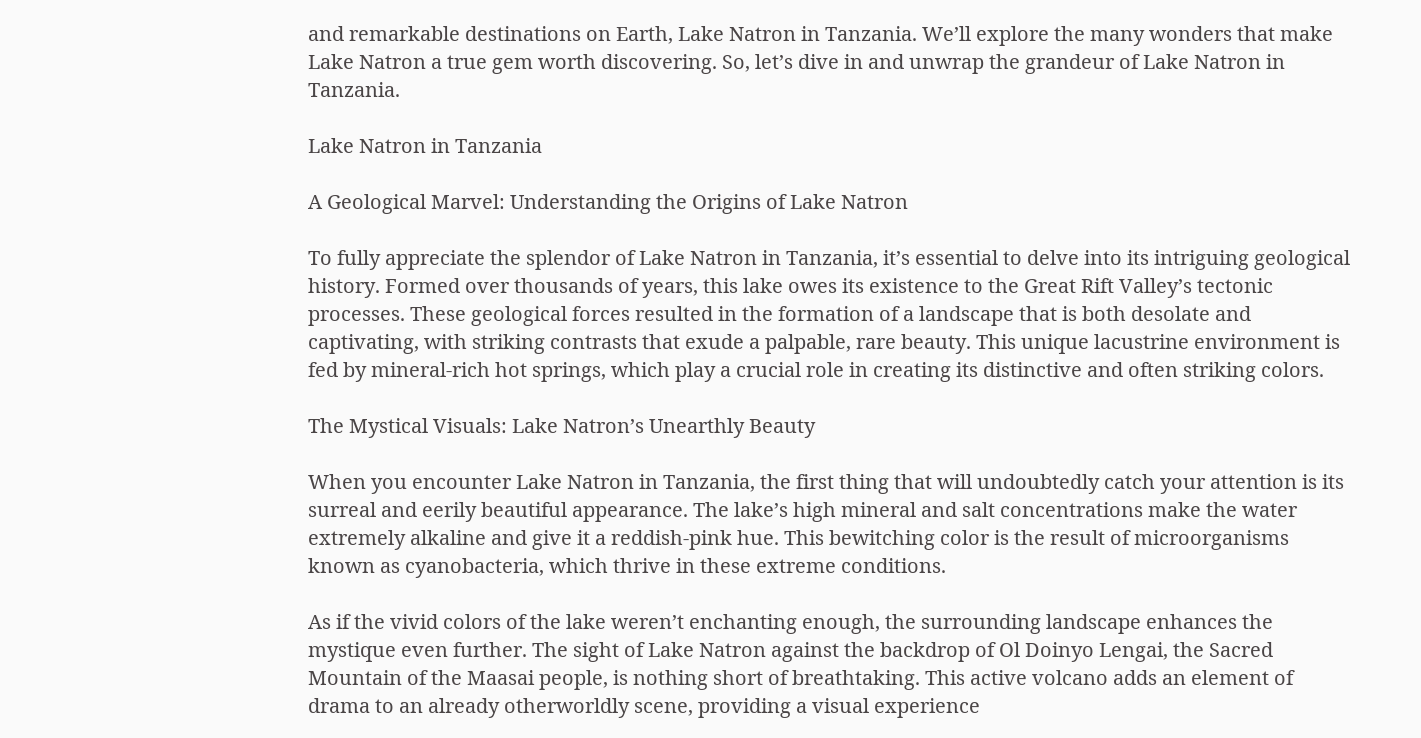and remarkable destinations on Earth, Lake Natron in Tanzania. We’ll explore the many wonders that make Lake Natron a true gem worth discovering. So, let’s dive in and unwrap the grandeur of Lake Natron in Tanzania.

Lake Natron in Tanzania

A Geological Marvel: Understanding the Origins of Lake Natron

To fully appreciate the splendor of Lake Natron in Tanzania, it’s essential to delve into its intriguing geological history. Formed over thousands of years, this lake owes its existence to the Great Rift Valley’s tectonic processes. These geological forces resulted in the formation of a landscape that is both desolate and captivating, with striking contrasts that exude a palpable, rare beauty. This unique lacustrine environment is fed by mineral-rich hot springs, which play a crucial role in creating its distinctive and often striking colors.

The Mystical Visuals: Lake Natron’s Unearthly Beauty

When you encounter Lake Natron in Tanzania, the first thing that will undoubtedly catch your attention is its surreal and eerily beautiful appearance. The lake’s high mineral and salt concentrations make the water extremely alkaline and give it a reddish-pink hue. This bewitching color is the result of microorganisms known as cyanobacteria, which thrive in these extreme conditions.

As if the vivid colors of the lake weren’t enchanting enough, the surrounding landscape enhances the mystique even further. The sight of Lake Natron against the backdrop of Ol Doinyo Lengai, the Sacred Mountain of the Maasai people, is nothing short of breathtaking. This active volcano adds an element of drama to an already otherworldly scene, providing a visual experience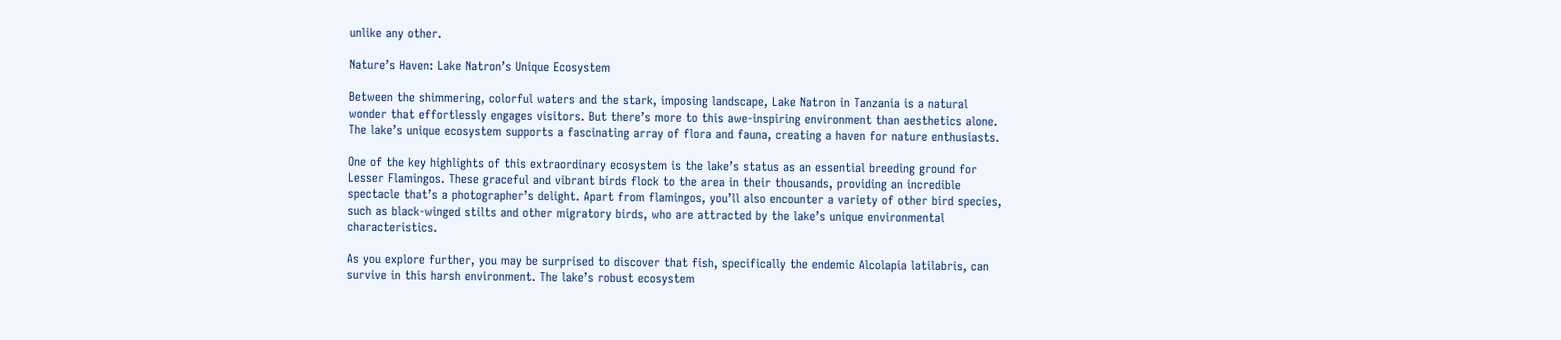unlike any other.

Nature’s Haven: Lake Natron’s Unique Ecosystem

Between the shimmering, colorful waters and the stark, imposing landscape, Lake Natron in Tanzania is a natural wonder that effortlessly engages visitors. But there’s more to this awe-inspiring environment than aesthetics alone. The lake’s unique ecosystem supports a fascinating array of flora and fauna, creating a haven for nature enthusiasts.

One of the key highlights of this extraordinary ecosystem is the lake’s status as an essential breeding ground for Lesser Flamingos. These graceful and vibrant birds flock to the area in their thousands, providing an incredible spectacle that’s a photographer’s delight. Apart from flamingos, you’ll also encounter a variety of other bird species, such as black-winged stilts and other migratory birds, who are attracted by the lake’s unique environmental characteristics.

As you explore further, you may be surprised to discover that fish, specifically the endemic Alcolapia latilabris, can survive in this harsh environment. The lake’s robust ecosystem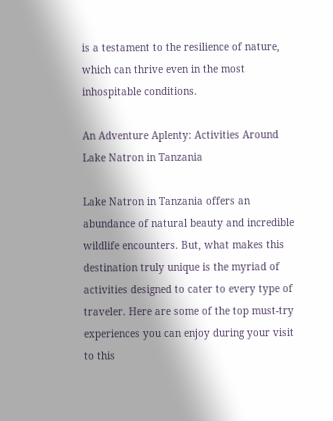is a testament to the resilience of nature, which can thrive even in the most inhospitable conditions.

An Adventure Aplenty: Activities Around Lake Natron in Tanzania

Lake Natron in Tanzania offers an abundance of natural beauty and incredible wildlife encounters. But, what makes this destination truly unique is the myriad of activities designed to cater to every type of traveler. Here are some of the top must-try experiences you can enjoy during your visit to this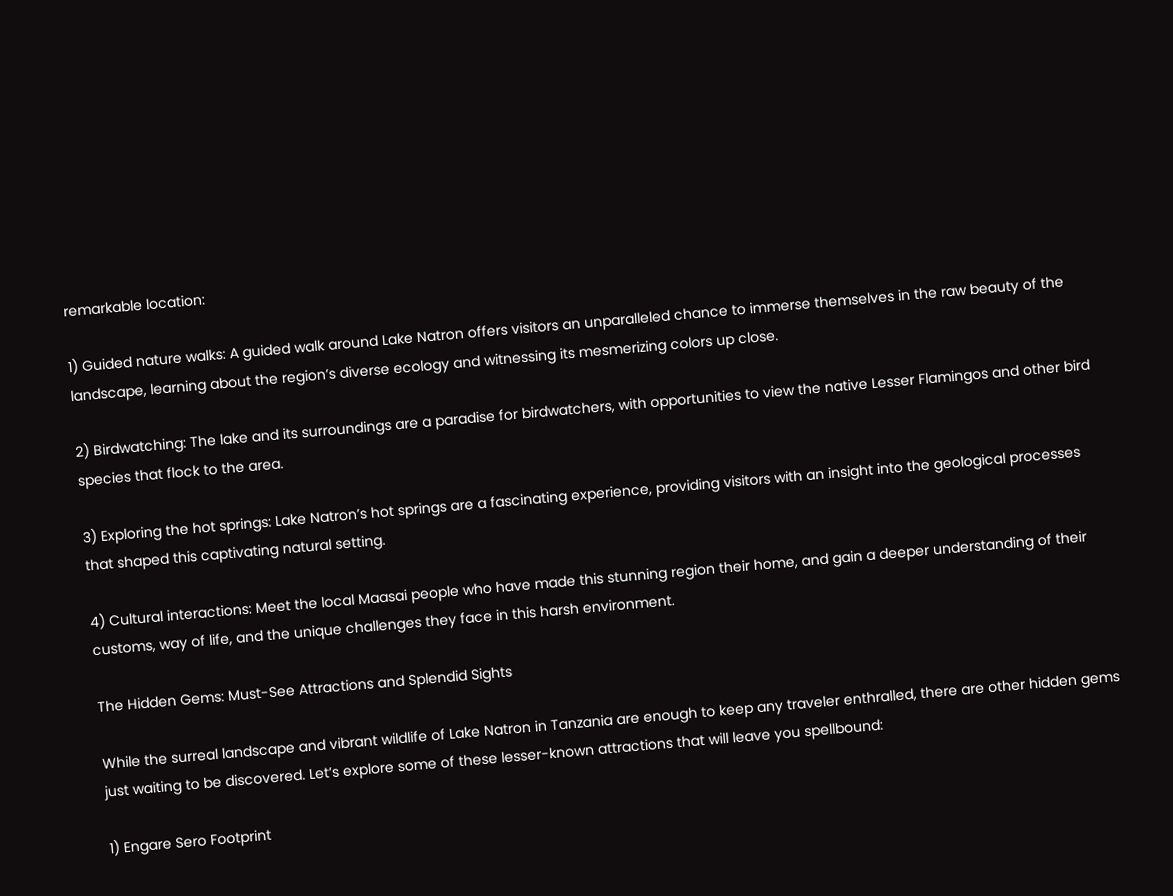remarkable location:

1) Guided nature walks: A guided walk around Lake Natron offers visitors an unparalleled chance to immerse themselves in the raw beauty of the landscape, learning about the region’s diverse ecology and witnessing its mesmerizing colors up close.

2) Birdwatching: The lake and its surroundings are a paradise for birdwatchers, with opportunities to view the native Lesser Flamingos and other bird species that flock to the area.

3) Exploring the hot springs: Lake Natron’s hot springs are a fascinating experience, providing visitors with an insight into the geological processes that shaped this captivating natural setting.

4) Cultural interactions: Meet the local Maasai people who have made this stunning region their home, and gain a deeper understanding of their customs, way of life, and the unique challenges they face in this harsh environment.

The Hidden Gems: Must-See Attractions and Splendid Sights

While the surreal landscape and vibrant wildlife of Lake Natron in Tanzania are enough to keep any traveler enthralled, there are other hidden gems just waiting to be discovered. Let’s explore some of these lesser-known attractions that will leave you spellbound:

1) Engare Sero Footprint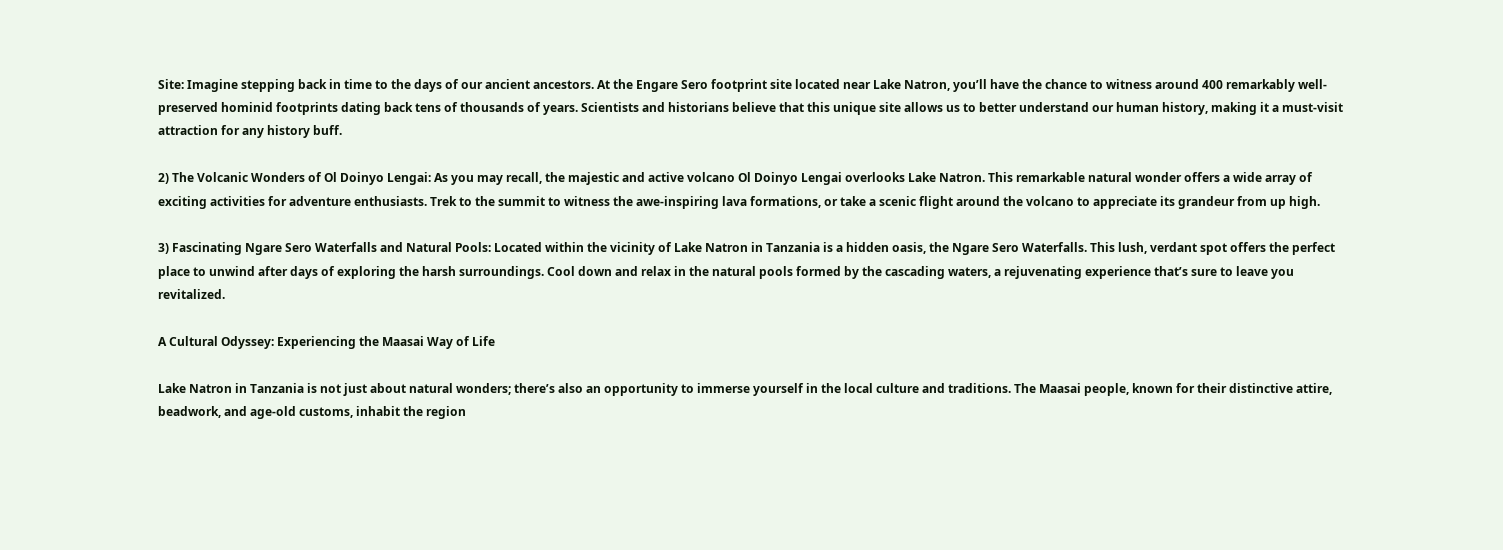Site: Imagine stepping back in time to the days of our ancient ancestors. At the Engare Sero footprint site located near Lake Natron, you’ll have the chance to witness around 400 remarkably well-preserved hominid footprints dating back tens of thousands of years. Scientists and historians believe that this unique site allows us to better understand our human history, making it a must-visit attraction for any history buff.

2) The Volcanic Wonders of Ol Doinyo Lengai: As you may recall, the majestic and active volcano Ol Doinyo Lengai overlooks Lake Natron. This remarkable natural wonder offers a wide array of exciting activities for adventure enthusiasts. Trek to the summit to witness the awe-inspiring lava formations, or take a scenic flight around the volcano to appreciate its grandeur from up high.

3) Fascinating Ngare Sero Waterfalls and Natural Pools: Located within the vicinity of Lake Natron in Tanzania is a hidden oasis, the Ngare Sero Waterfalls. This lush, verdant spot offers the perfect place to unwind after days of exploring the harsh surroundings. Cool down and relax in the natural pools formed by the cascading waters, a rejuvenating experience that’s sure to leave you revitalized.

A Cultural Odyssey: Experiencing the Maasai Way of Life

Lake Natron in Tanzania is not just about natural wonders; there’s also an opportunity to immerse yourself in the local culture and traditions. The Maasai people, known for their distinctive attire, beadwork, and age-old customs, inhabit the region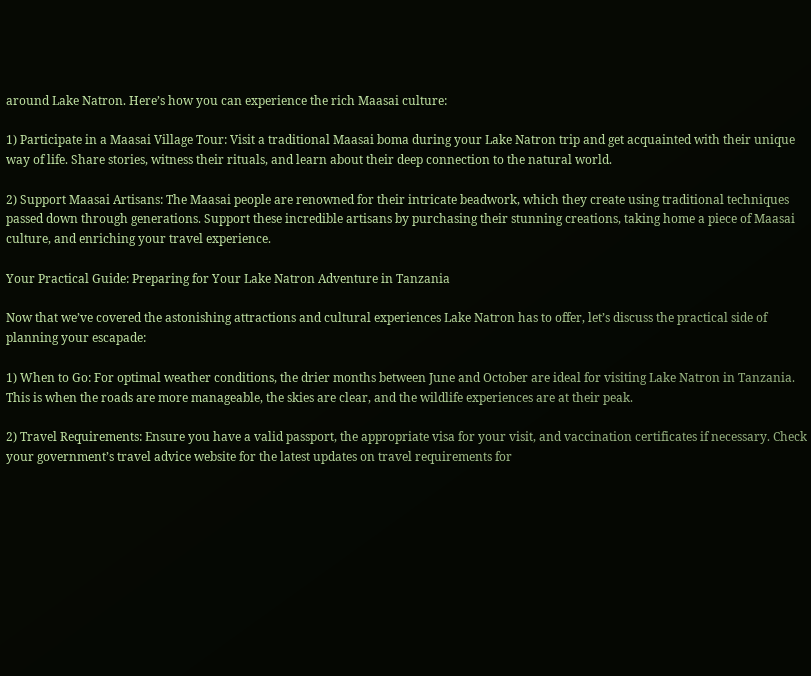around Lake Natron. Here’s how you can experience the rich Maasai culture:

1) Participate in a Maasai Village Tour: Visit a traditional Maasai boma during your Lake Natron trip and get acquainted with their unique way of life. Share stories, witness their rituals, and learn about their deep connection to the natural world.

2) Support Maasai Artisans: The Maasai people are renowned for their intricate beadwork, which they create using traditional techniques passed down through generations. Support these incredible artisans by purchasing their stunning creations, taking home a piece of Maasai culture, and enriching your travel experience.

Your Practical Guide: Preparing for Your Lake Natron Adventure in Tanzania

Now that we’ve covered the astonishing attractions and cultural experiences Lake Natron has to offer, let’s discuss the practical side of planning your escapade:

1) When to Go: For optimal weather conditions, the drier months between June and October are ideal for visiting Lake Natron in Tanzania. This is when the roads are more manageable, the skies are clear, and the wildlife experiences are at their peak.

2) Travel Requirements: Ensure you have a valid passport, the appropriate visa for your visit, and vaccination certificates if necessary. Check your government’s travel advice website for the latest updates on travel requirements for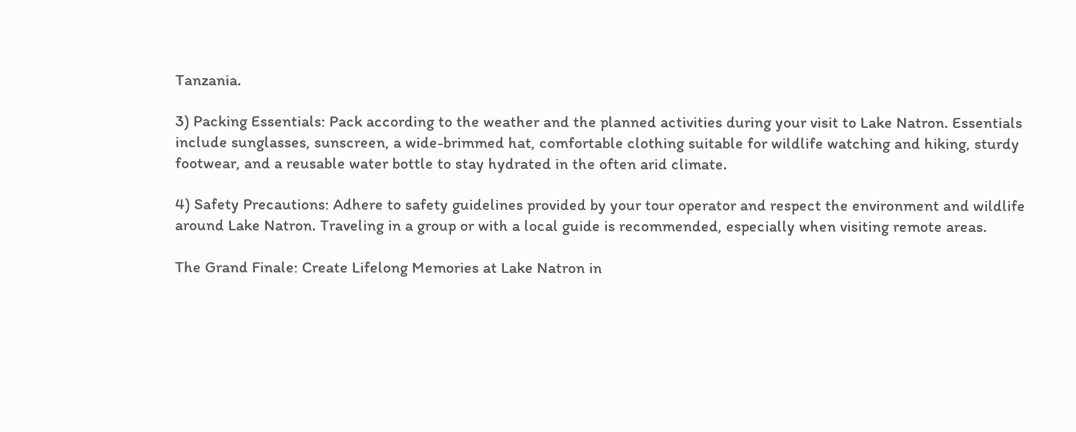Tanzania.

3) Packing Essentials: Pack according to the weather and the planned activities during your visit to Lake Natron. Essentials include sunglasses, sunscreen, a wide-brimmed hat, comfortable clothing suitable for wildlife watching and hiking, sturdy footwear, and a reusable water bottle to stay hydrated in the often arid climate.

4) Safety Precautions: Adhere to safety guidelines provided by your tour operator and respect the environment and wildlife around Lake Natron. Traveling in a group or with a local guide is recommended, especially when visiting remote areas.

The Grand Finale: Create Lifelong Memories at Lake Natron in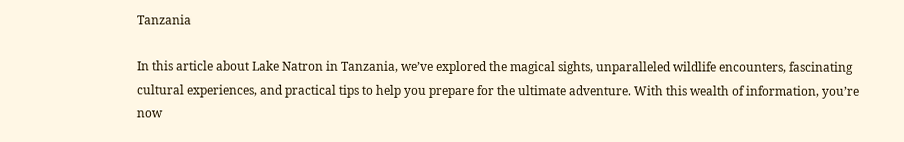Tanzania

In this article about Lake Natron in Tanzania, we’ve explored the magical sights, unparalleled wildlife encounters, fascinating cultural experiences, and practical tips to help you prepare for the ultimate adventure. With this wealth of information, you’re now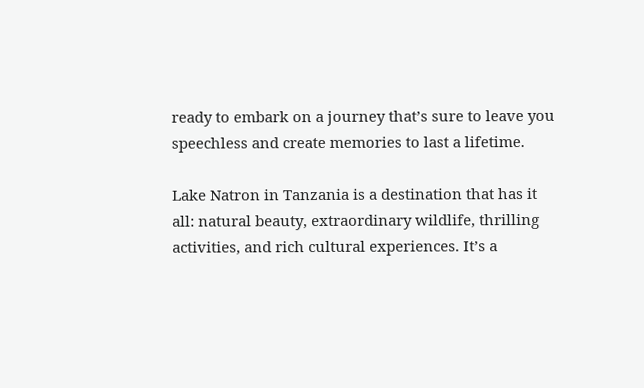ready to embark on a journey that’s sure to leave you speechless and create memories to last a lifetime.

Lake Natron in Tanzania is a destination that has it all: natural beauty, extraordinary wildlife, thrilling activities, and rich cultural experiences. It’s a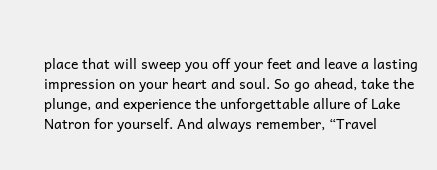place that will sweep you off your feet and leave a lasting impression on your heart and soul. So go ahead, take the plunge, and experience the unforgettable allure of Lake Natron for yourself. And always remember, “Travel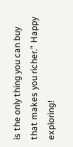is the only thing you can buy that makes you richer.” Happy exploring!